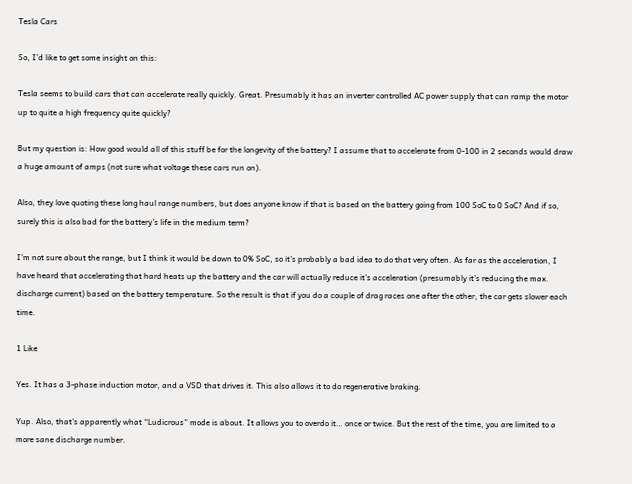Tesla Cars

So, I’d like to get some insight on this:

Tesla seems to build cars that can accelerate really quickly. Great. Presumably it has an inverter controlled AC power supply that can ramp the motor up to quite a high frequency quite quickly?

But my question is: How good would all of this stuff be for the longevity of the battery? I assume that to accelerate from 0-100 in 2 seconds would draw a huge amount of amps (not sure what voltage these cars run on).

Also, they love quoting these long haul range numbers, but does anyone know if that is based on the battery going from 100 SoC to 0 SoC? And if so, surely this is also bad for the battery’s life in the medium term?

I’m not sure about the range, but I think it would be down to 0% SoC, so it’s probably a bad idea to do that very often. As far as the acceleration, I have heard that accelerating that hard heats up the battery and the car will actually reduce it’s acceleration (presumably it’s reducing the max. discharge current) based on the battery temperature. So the result is that if you do a couple of drag races one after the other, the car gets slower each time.

1 Like

Yes. It has a 3-phase induction motor, and a VSD that drives it. This also allows it to do regenerative braking.

Yup. Also, that’s apparently what “Ludicrous” mode is about. It allows you to overdo it… once or twice. But the rest of the time, you are limited to a more sane discharge number.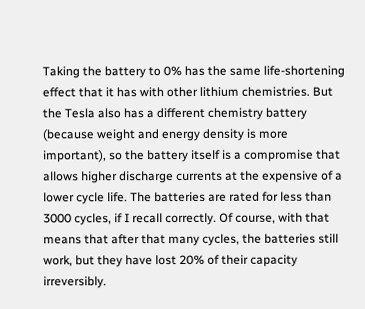Taking the battery to 0% has the same life-shortening effect that it has with other lithium chemistries. But the Tesla also has a different chemistry battery (because weight and energy density is more important), so the battery itself is a compromise that allows higher discharge currents at the expensive of a lower cycle life. The batteries are rated for less than 3000 cycles, if I recall correctly. Of course, with that means that after that many cycles, the batteries still work, but they have lost 20% of their capacity irreversibly.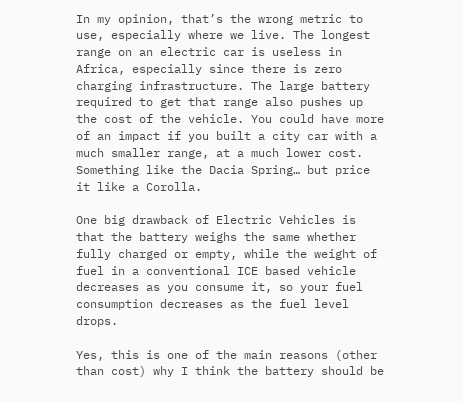In my opinion, that’s the wrong metric to use, especially where we live. The longest range on an electric car is useless in Africa, especially since there is zero charging infrastructure. The large battery required to get that range also pushes up the cost of the vehicle. You could have more of an impact if you built a city car with a much smaller range, at a much lower cost. Something like the Dacia Spring… but price it like a Corolla.

One big drawback of Electric Vehicles is that the battery weighs the same whether fully charged or empty, while the weight of fuel in a conventional ICE based vehicle decreases as you consume it, so your fuel consumption decreases as the fuel level drops.

Yes, this is one of the main reasons (other than cost) why I think the battery should be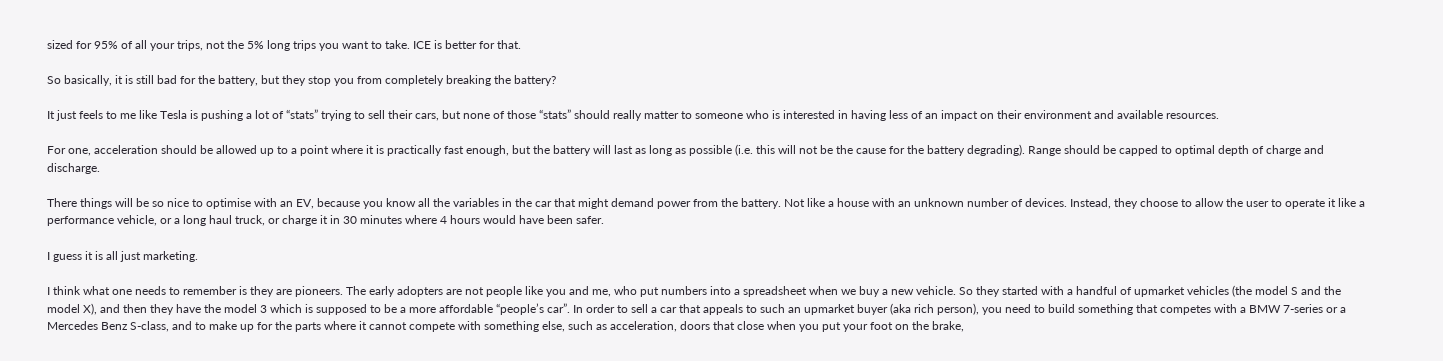sized for 95% of all your trips, not the 5% long trips you want to take. ICE is better for that.

So basically, it is still bad for the battery, but they stop you from completely breaking the battery?

It just feels to me like Tesla is pushing a lot of “stats” trying to sell their cars, but none of those “stats” should really matter to someone who is interested in having less of an impact on their environment and available resources.

For one, acceleration should be allowed up to a point where it is practically fast enough, but the battery will last as long as possible (i.e. this will not be the cause for the battery degrading). Range should be capped to optimal depth of charge and discharge.

There things will be so nice to optimise with an EV, because you know all the variables in the car that might demand power from the battery. Not like a house with an unknown number of devices. Instead, they choose to allow the user to operate it like a performance vehicle, or a long haul truck, or charge it in 30 minutes where 4 hours would have been safer.

I guess it is all just marketing.

I think what one needs to remember is they are pioneers. The early adopters are not people like you and me, who put numbers into a spreadsheet when we buy a new vehicle. So they started with a handful of upmarket vehicles (the model S and the model X), and then they have the model 3 which is supposed to be a more affordable “people’s car”. In order to sell a car that appeals to such an upmarket buyer (aka rich person), you need to build something that competes with a BMW 7-series or a Mercedes Benz S-class, and to make up for the parts where it cannot compete with something else, such as acceleration, doors that close when you put your foot on the brake,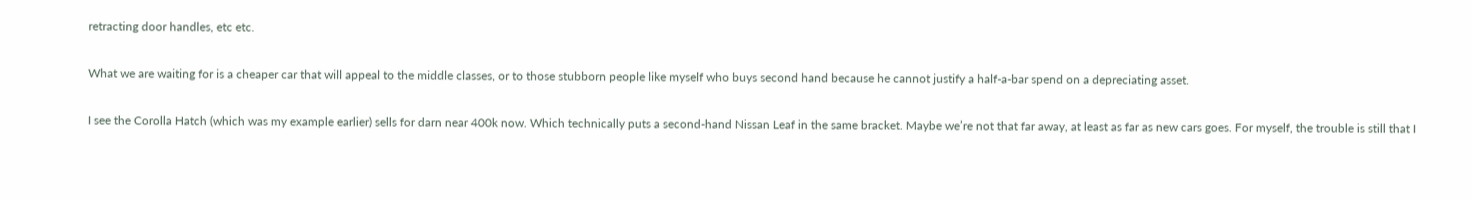retracting door handles, etc etc.

What we are waiting for is a cheaper car that will appeal to the middle classes, or to those stubborn people like myself who buys second hand because he cannot justify a half-a-bar spend on a depreciating asset.

I see the Corolla Hatch (which was my example earlier) sells for darn near 400k now. Which technically puts a second-hand Nissan Leaf in the same bracket. Maybe we’re not that far away, at least as far as new cars goes. For myself, the trouble is still that I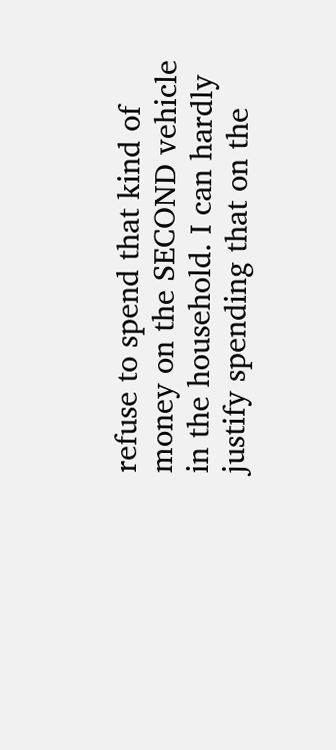refuse to spend that kind of money on the SECOND vehicle in the household. I can hardly justify spending that on the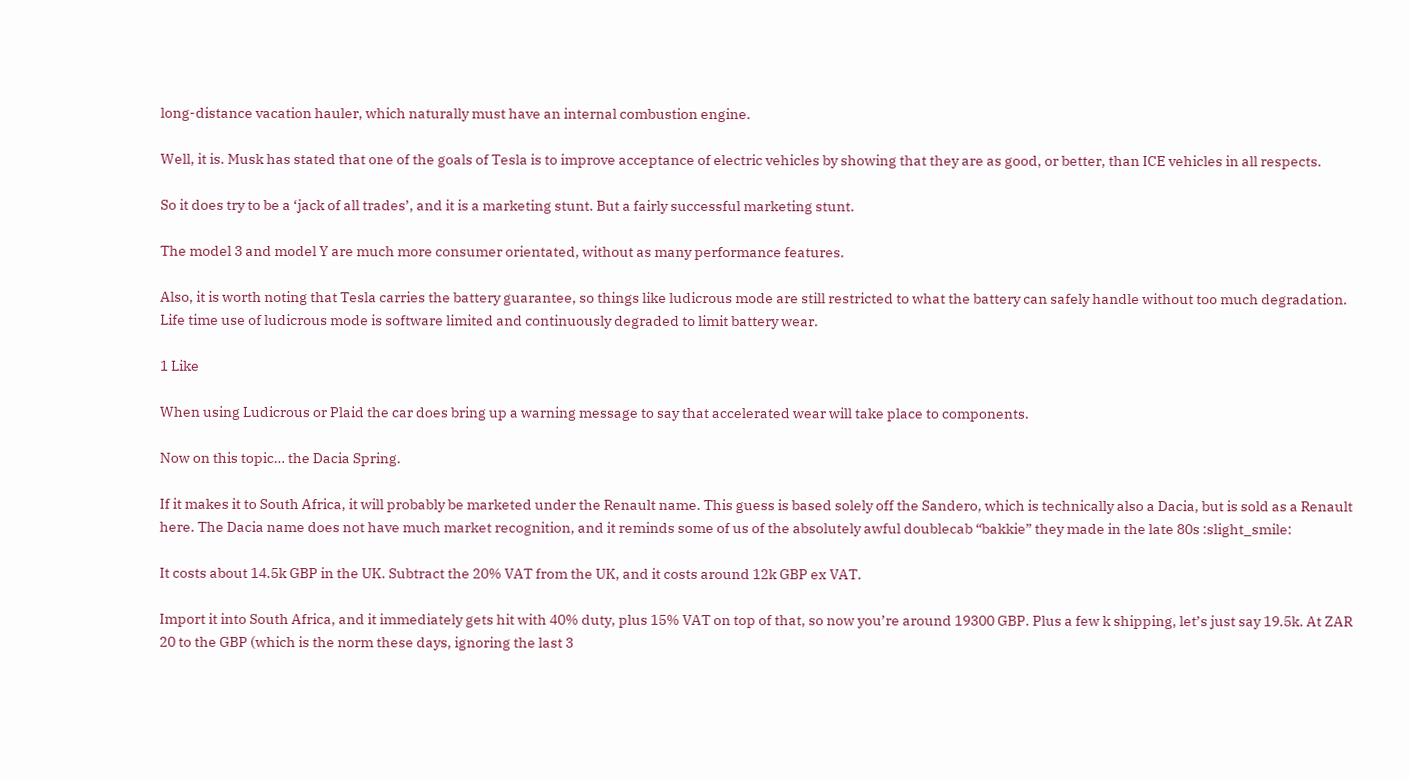long-distance vacation hauler, which naturally must have an internal combustion engine.

Well, it is. Musk has stated that one of the goals of Tesla is to improve acceptance of electric vehicles by showing that they are as good, or better, than ICE vehicles in all respects.

So it does try to be a ‘jack of all trades’, and it is a marketing stunt. But a fairly successful marketing stunt.

The model 3 and model Y are much more consumer orientated, without as many performance features.

Also, it is worth noting that Tesla carries the battery guarantee, so things like ludicrous mode are still restricted to what the battery can safely handle without too much degradation. Life time use of ludicrous mode is software limited and continuously degraded to limit battery wear.

1 Like

When using Ludicrous or Plaid the car does bring up a warning message to say that accelerated wear will take place to components.

Now on this topic… the Dacia Spring.

If it makes it to South Africa, it will probably be marketed under the Renault name. This guess is based solely off the Sandero, which is technically also a Dacia, but is sold as a Renault here. The Dacia name does not have much market recognition, and it reminds some of us of the absolutely awful doublecab “bakkie” they made in the late 80s :slight_smile:

It costs about 14.5k GBP in the UK. Subtract the 20% VAT from the UK, and it costs around 12k GBP ex VAT.

Import it into South Africa, and it immediately gets hit with 40% duty, plus 15% VAT on top of that, so now you’re around 19300 GBP. Plus a few k shipping, let’s just say 19.5k. At ZAR 20 to the GBP (which is the norm these days, ignoring the last 3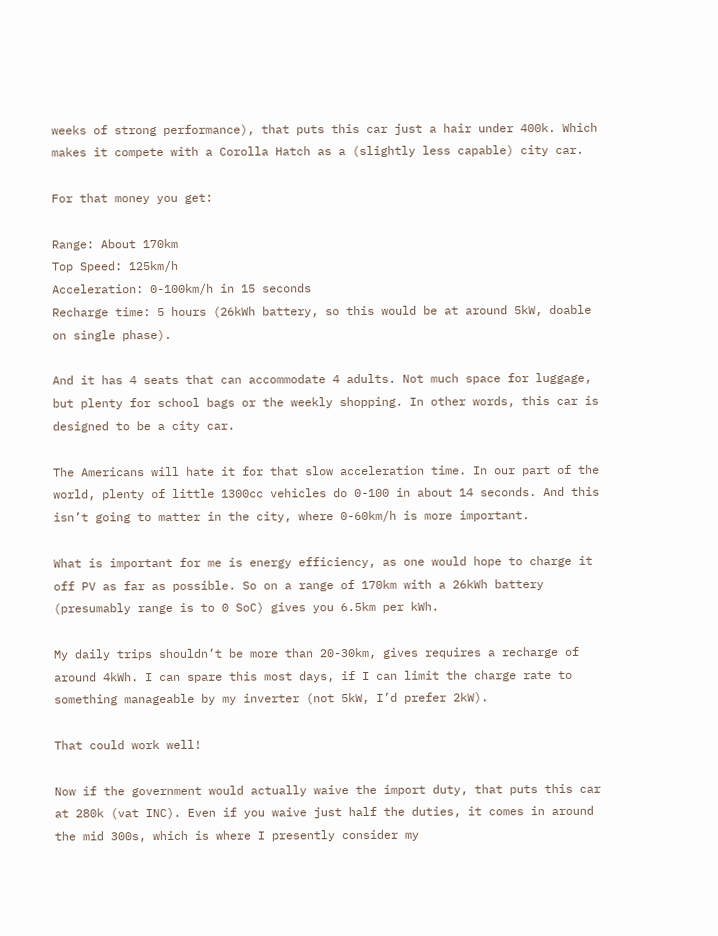weeks of strong performance), that puts this car just a hair under 400k. Which makes it compete with a Corolla Hatch as a (slightly less capable) city car.

For that money you get:

Range: About 170km
Top Speed: 125km/h
Acceleration: 0-100km/h in 15 seconds
Recharge time: 5 hours (26kWh battery, so this would be at around 5kW, doable on single phase).

And it has 4 seats that can accommodate 4 adults. Not much space for luggage, but plenty for school bags or the weekly shopping. In other words, this car is designed to be a city car.

The Americans will hate it for that slow acceleration time. In our part of the world, plenty of little 1300cc vehicles do 0-100 in about 14 seconds. And this isn’t going to matter in the city, where 0-60km/h is more important.

What is important for me is energy efficiency, as one would hope to charge it off PV as far as possible. So on a range of 170km with a 26kWh battery (presumably range is to 0 SoC) gives you 6.5km per kWh.

My daily trips shouldn’t be more than 20-30km, gives requires a recharge of around 4kWh. I can spare this most days, if I can limit the charge rate to something manageable by my inverter (not 5kW, I’d prefer 2kW).

That could work well!

Now if the government would actually waive the import duty, that puts this car at 280k (vat INC). Even if you waive just half the duties, it comes in around the mid 300s, which is where I presently consider my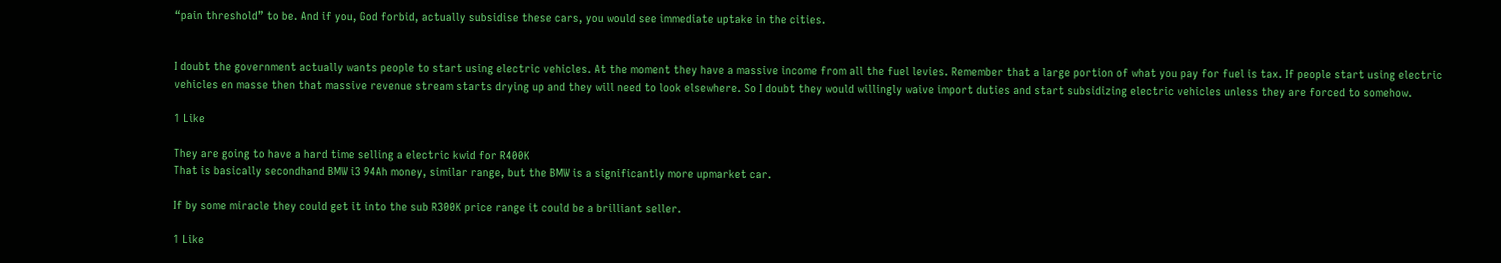“pain threshold” to be. And if you, God forbid, actually subsidise these cars, you would see immediate uptake in the cities.


I doubt the government actually wants people to start using electric vehicles. At the moment they have a massive income from all the fuel levies. Remember that a large portion of what you pay for fuel is tax. If people start using electric vehicles en masse then that massive revenue stream starts drying up and they will need to look elsewhere. So I doubt they would willingly waive import duties and start subsidizing electric vehicles unless they are forced to somehow.

1 Like

They are going to have a hard time selling a electric kwid for R400K
That is basically secondhand BMW i3 94Ah money, similar range, but the BMW is a significantly more upmarket car.

If by some miracle they could get it into the sub R300K price range it could be a brilliant seller.

1 Like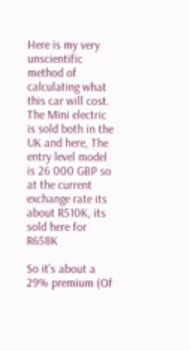Here is my very unscientific method of calculating what this car will cost.
The Mini electric is sold both in the UK and here, The entry level model is 26 000 GBP so at the current exchange rate its about R510K, its sold here for R658K

So it’s about a 29% premium (Of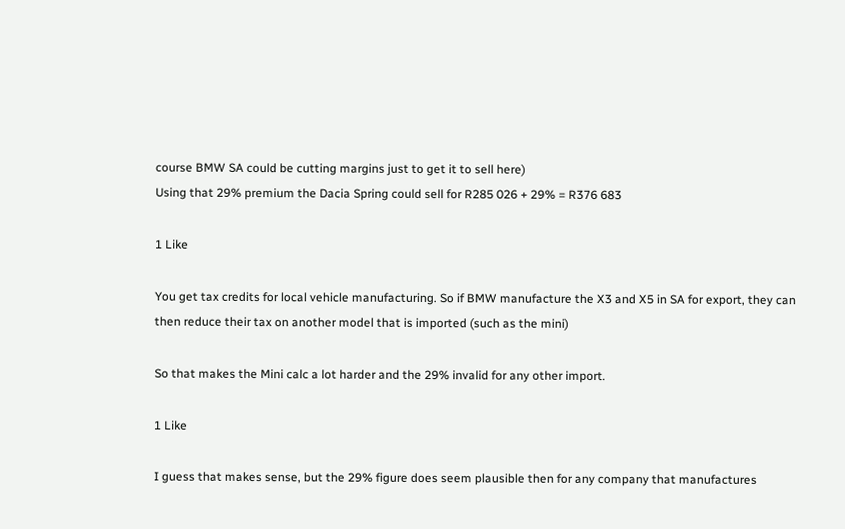course BMW SA could be cutting margins just to get it to sell here)
Using that 29% premium the Dacia Spring could sell for R285 026 + 29% = R376 683

1 Like

You get tax credits for local vehicle manufacturing. So if BMW manufacture the X3 and X5 in SA for export, they can then reduce their tax on another model that is imported (such as the mini)

So that makes the Mini calc a lot harder and the 29% invalid for any other import.

1 Like

I guess that makes sense, but the 29% figure does seem plausible then for any company that manufactures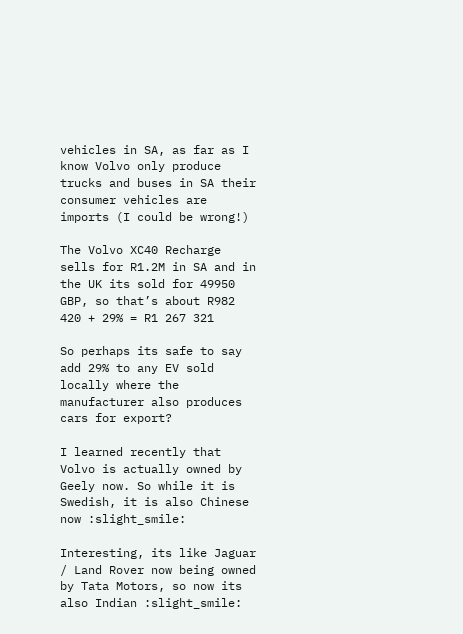vehicles in SA, as far as I know Volvo only produce trucks and buses in SA their consumer vehicles are imports (I could be wrong!)

The Volvo XC40 Recharge sells for R1.2M in SA and in the UK its sold for 49950 GBP, so that’s about R982 420 + 29% = R1 267 321

So perhaps its safe to say add 29% to any EV sold locally where the manufacturer also produces cars for export?

I learned recently that Volvo is actually owned by Geely now. So while it is Swedish, it is also Chinese now :slight_smile:

Interesting, its like Jaguar / Land Rover now being owned by Tata Motors, so now its also Indian :slight_smile: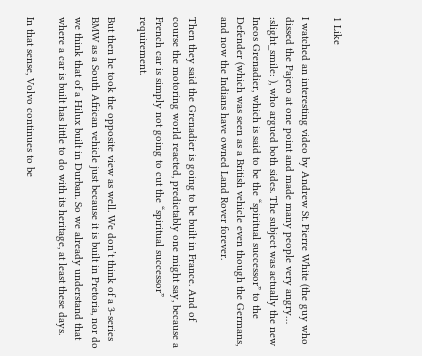1 Like

I watched an interesting video by Andrew St. Pierre White (the guy who dissed the Pajero at one point and made many people very angry… :slight_smile: ), who argued both sides. The subject was actually the new Ineos Grenadier, which is said to be the “spiritual successor” to the Defender (which was seen as a British vehicle even though the Germans, and now the Indians have owned Land Rover forever.

Then they said the Grenadier is going to be built in France. And of course the motoring world reacted, predictably one might say, because a French car is simply not going to cut the “spiritual successor” requirement.

But then he took the opposite view as well. We don’t think of a 3-series BMW as a South African vehicle just because it is built in Pretoria, nor do we think that of a Hilux built in Durban. So we already understand that where a car is built has little to do with its heritage, at least these days.

In that sense, Volvo continues to be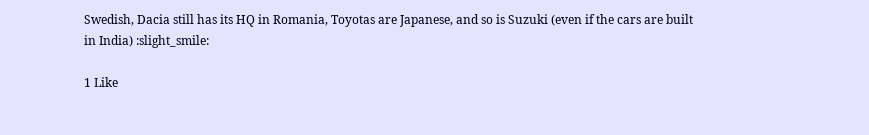Swedish, Dacia still has its HQ in Romania, Toyotas are Japanese, and so is Suzuki (even if the cars are built in India) :slight_smile:

1 Like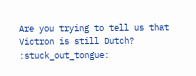Are you trying to tell us that Victron is still Dutch? :stuck_out_tongue: